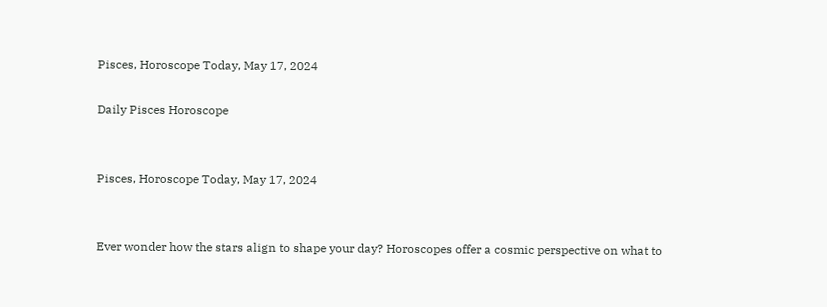Pisces, Horoscope Today, May 17, 2024

Daily Pisces Horoscope


Pisces, Horoscope Today, May 17, 2024


Ever wonder how the stars align to shape your day? Horoscopes offer a cosmic perspective on what to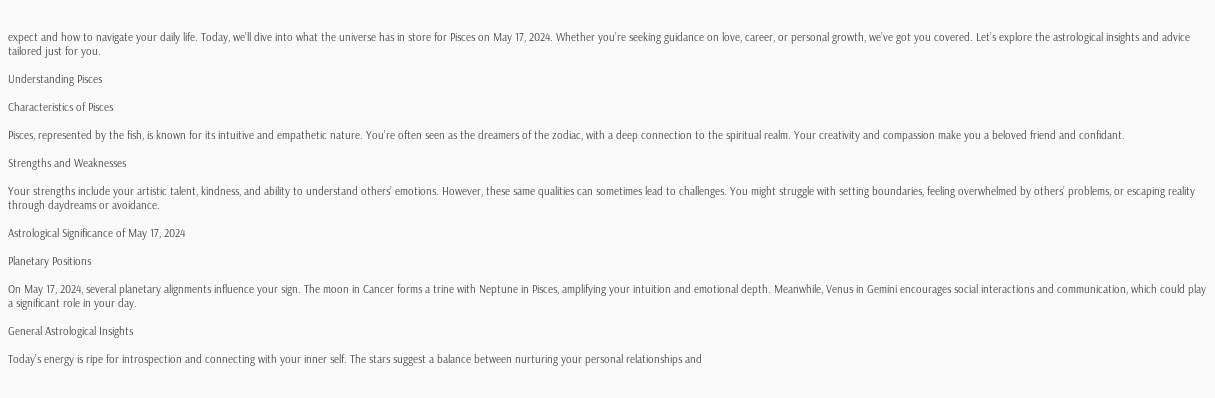expect and how to navigate your daily life. Today, we’ll dive into what the universe has in store for Pisces on May 17, 2024. Whether you’re seeking guidance on love, career, or personal growth, we’ve got you covered. Let’s explore the astrological insights and advice tailored just for you.

Understanding Pisces

Characteristics of Pisces

Pisces, represented by the fish, is known for its intuitive and empathetic nature. You’re often seen as the dreamers of the zodiac, with a deep connection to the spiritual realm. Your creativity and compassion make you a beloved friend and confidant.

Strengths and Weaknesses

Your strengths include your artistic talent, kindness, and ability to understand others’ emotions. However, these same qualities can sometimes lead to challenges. You might struggle with setting boundaries, feeling overwhelmed by others’ problems, or escaping reality through daydreams or avoidance.

Astrological Significance of May 17, 2024

Planetary Positions

On May 17, 2024, several planetary alignments influence your sign. The moon in Cancer forms a trine with Neptune in Pisces, amplifying your intuition and emotional depth. Meanwhile, Venus in Gemini encourages social interactions and communication, which could play a significant role in your day.

General Astrological Insights

Today’s energy is ripe for introspection and connecting with your inner self. The stars suggest a balance between nurturing your personal relationships and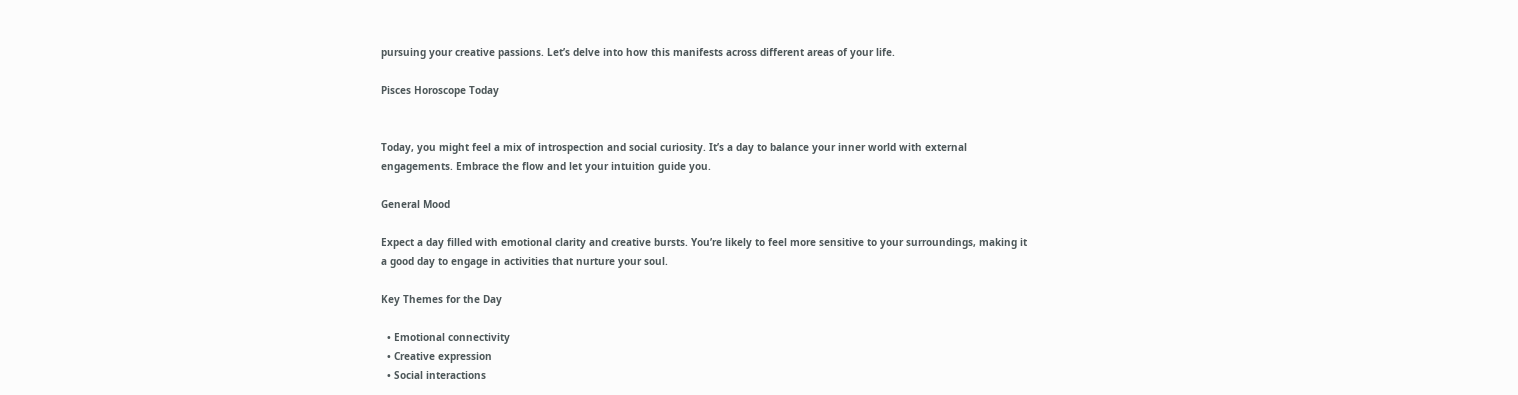pursuing your creative passions. Let’s delve into how this manifests across different areas of your life.

Pisces Horoscope Today


Today, you might feel a mix of introspection and social curiosity. It’s a day to balance your inner world with external engagements. Embrace the flow and let your intuition guide you.

General Mood

Expect a day filled with emotional clarity and creative bursts. You’re likely to feel more sensitive to your surroundings, making it a good day to engage in activities that nurture your soul.

Key Themes for the Day

  • Emotional connectivity
  • Creative expression
  • Social interactions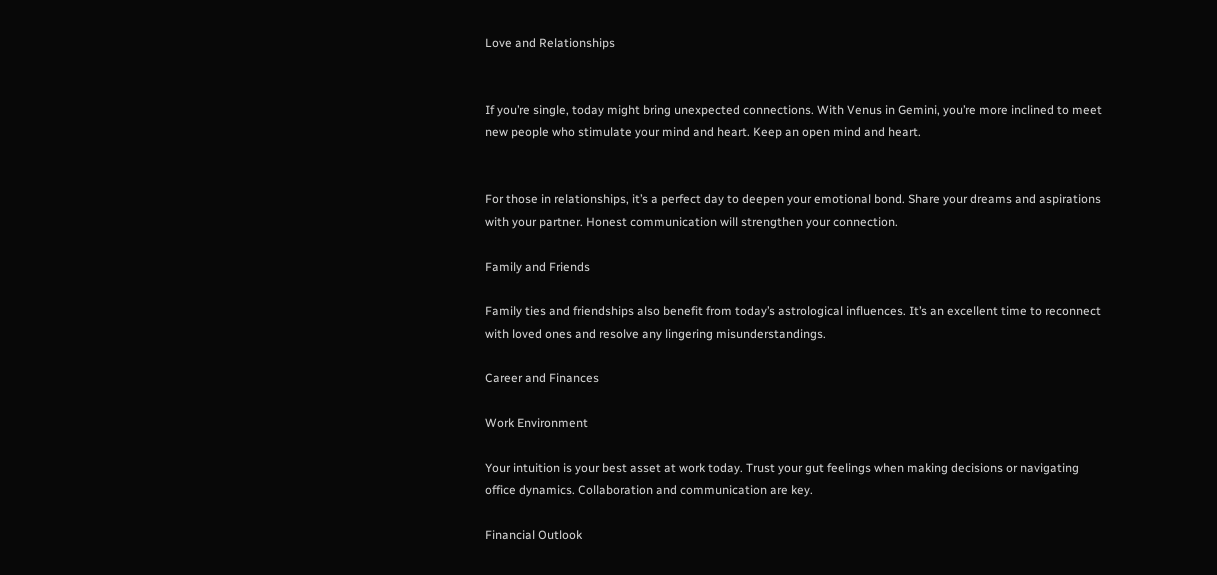Love and Relationships


If you’re single, today might bring unexpected connections. With Venus in Gemini, you’re more inclined to meet new people who stimulate your mind and heart. Keep an open mind and heart.


For those in relationships, it’s a perfect day to deepen your emotional bond. Share your dreams and aspirations with your partner. Honest communication will strengthen your connection.

Family and Friends

Family ties and friendships also benefit from today’s astrological influences. It’s an excellent time to reconnect with loved ones and resolve any lingering misunderstandings.

Career and Finances

Work Environment

Your intuition is your best asset at work today. Trust your gut feelings when making decisions or navigating office dynamics. Collaboration and communication are key.

Financial Outlook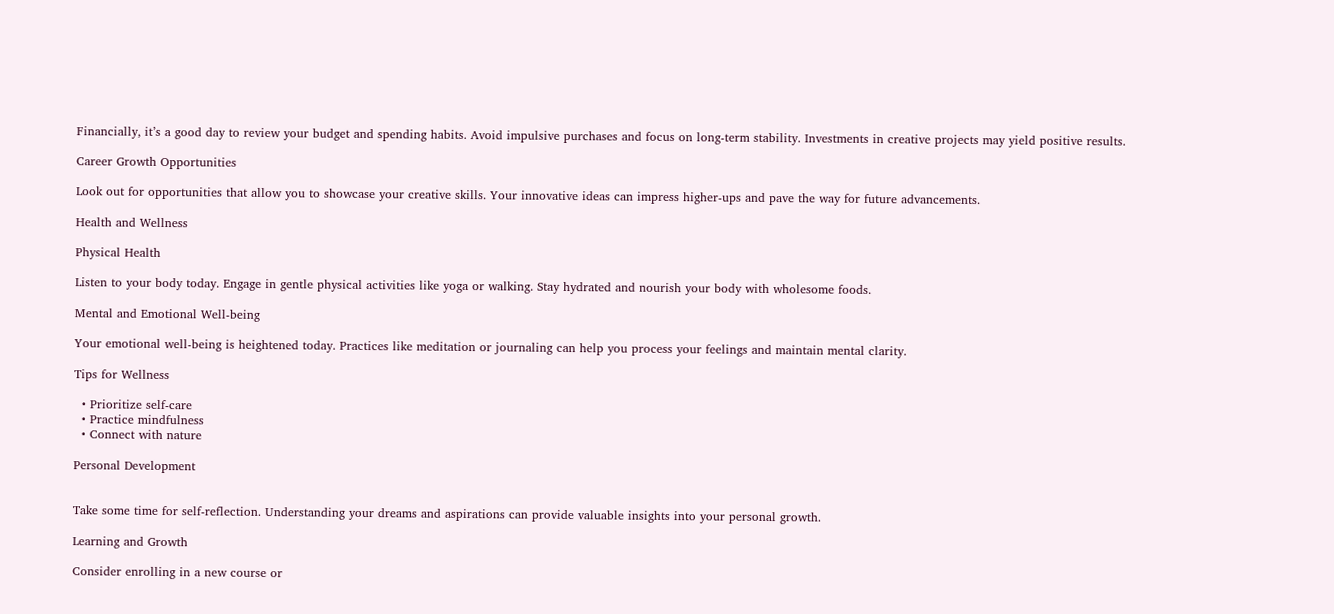Financially, it’s a good day to review your budget and spending habits. Avoid impulsive purchases and focus on long-term stability. Investments in creative projects may yield positive results.

Career Growth Opportunities

Look out for opportunities that allow you to showcase your creative skills. Your innovative ideas can impress higher-ups and pave the way for future advancements.

Health and Wellness

Physical Health

Listen to your body today. Engage in gentle physical activities like yoga or walking. Stay hydrated and nourish your body with wholesome foods.

Mental and Emotional Well-being

Your emotional well-being is heightened today. Practices like meditation or journaling can help you process your feelings and maintain mental clarity.

Tips for Wellness

  • Prioritize self-care
  • Practice mindfulness
  • Connect with nature

Personal Development


Take some time for self-reflection. Understanding your dreams and aspirations can provide valuable insights into your personal growth.

Learning and Growth

Consider enrolling in a new course or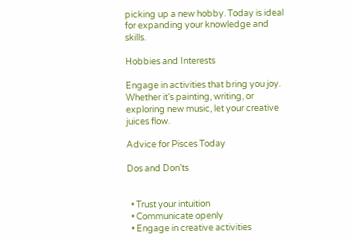picking up a new hobby. Today is ideal for expanding your knowledge and skills.

Hobbies and Interests

Engage in activities that bring you joy. Whether it’s painting, writing, or exploring new music, let your creative juices flow.

Advice for Pisces Today

Dos and Don’ts


  • Trust your intuition
  • Communicate openly
  • Engage in creative activities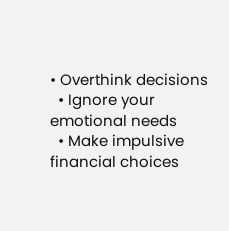• Overthink decisions
  • Ignore your emotional needs
  • Make impulsive financial choices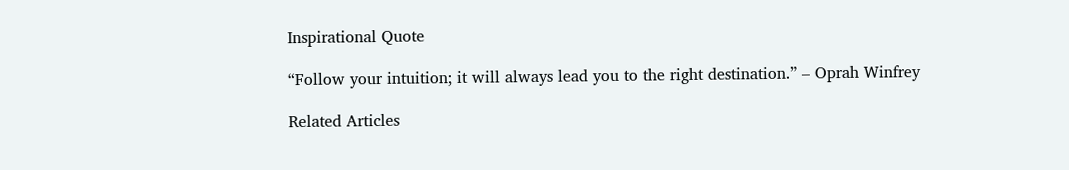Inspirational Quote

“Follow your intuition; it will always lead you to the right destination.” – Oprah Winfrey

Related Articles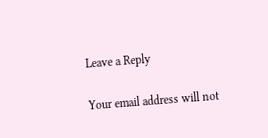Leave a Reply

Your email address will not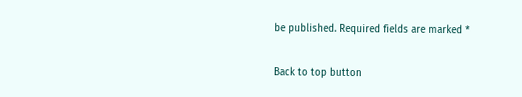be published. Required fields are marked *

Back to top button